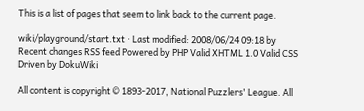This is a list of pages that seem to link back to the current page.

wiki/playground/start.txt · Last modified: 2008/06/24 09:18 by
Recent changes RSS feed Powered by PHP Valid XHTML 1.0 Valid CSS Driven by DokuWiki

All content is copyright © 1893-2017, National Puzzlers' League. All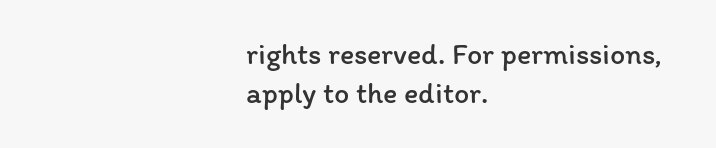rights reserved. For permissions, apply to the editor.